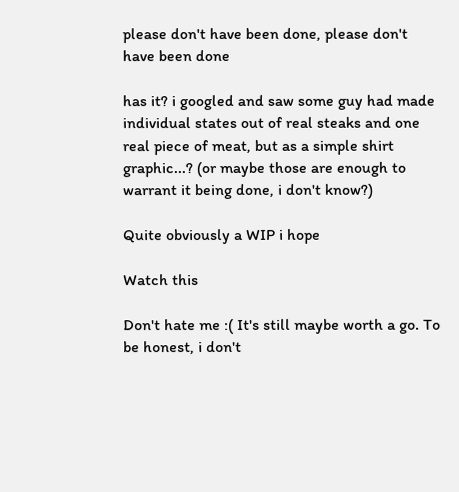please don't have been done, please don't have been done

has it? i googled and saw some guy had made individual states out of real steaks and one real piece of meat, but as a simple shirt graphic...? (or maybe those are enough to warrant it being done, i don't know?)

Quite obviously a WIP i hope

Watch this

Don't hate me :( It's still maybe worth a go. To be honest, i don't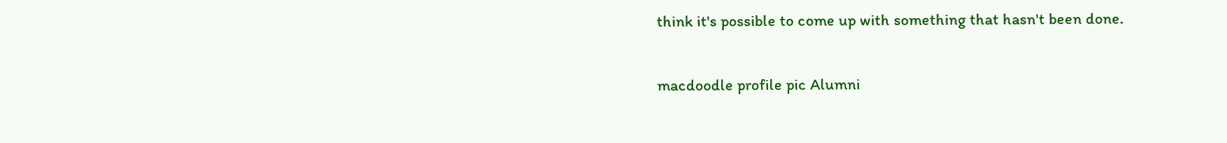think it's possible to come up with something that hasn't been done.

macdoodle profile pic Alumni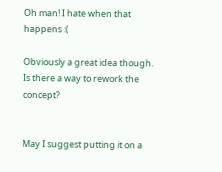Oh man! I hate when that happens :(

Obviously a great idea though. Is there a way to rework the concept?


May I suggest putting it on a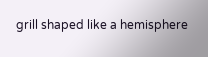grill shaped like a hemisphere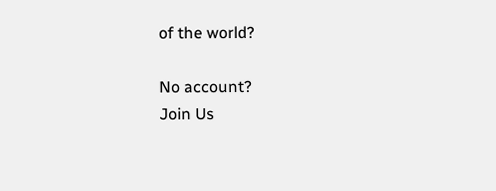of the world?

No account?
Join Us